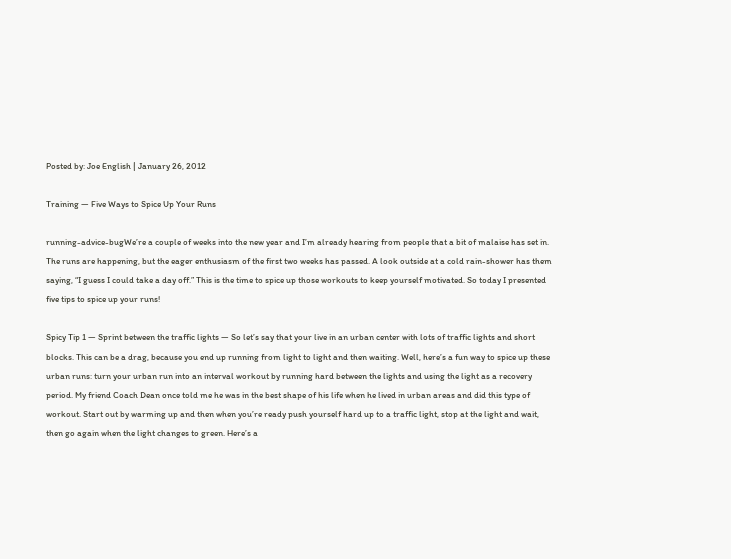Posted by: Joe English | January 26, 2012

Training — Five Ways to Spice Up Your Runs

running-advice-bugWe’re a couple of weeks into the new year and I’m already hearing from people that a bit of malaise has set in. The runs are happening, but the eager enthusiasm of the first two weeks has passed. A look outside at a cold rain-shower has them saying, “I guess I could take a day off.” This is the time to spice up those workouts to keep yourself motivated. So today I presented five tips to spice up your runs!

Spicy Tip 1 — Sprint between the traffic lights — So let’s say that your live in an urban center with lots of traffic lights and short blocks. This can be a drag, because you end up running from light to light and then waiting. Well, here’s a fun way to spice up these urban runs: turn your urban run into an interval workout by running hard between the lights and using the light as a recovery period. My friend Coach Dean once told me he was in the best shape of his life when he lived in urban areas and did this type of workout. Start out by warming up and then when you’re ready push yourself hard up to a traffic light, stop at the light and wait, then go again when the light changes to green. Here’s a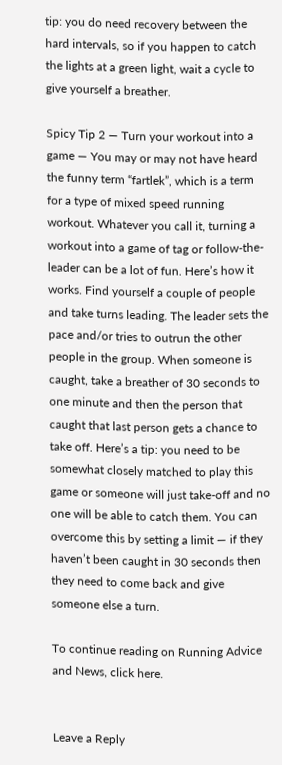tip: you do need recovery between the hard intervals, so if you happen to catch the lights at a green light, wait a cycle to give yourself a breather.

Spicy Tip 2 — Turn your workout into a game — You may or may not have heard the funny term “fartlek”, which is a term for a type of mixed speed running workout. Whatever you call it, turning a workout into a game of tag or follow-the-leader can be a lot of fun. Here’s how it works. Find yourself a couple of people and take turns leading. The leader sets the pace and/or tries to outrun the other people in the group. When someone is caught, take a breather of 30 seconds to one minute and then the person that caught that last person gets a chance to take off. Here’s a tip: you need to be somewhat closely matched to play this game or someone will just take-off and no one will be able to catch them. You can overcome this by setting a limit — if they haven’t been caught in 30 seconds then they need to come back and give someone else a turn.

To continue reading on Running Advice and News, click here.


Leave a Reply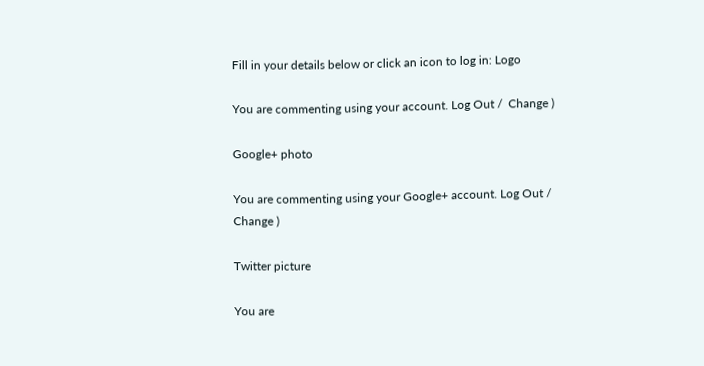Fill in your details below or click an icon to log in: Logo

You are commenting using your account. Log Out /  Change )

Google+ photo

You are commenting using your Google+ account. Log Out /  Change )

Twitter picture

You are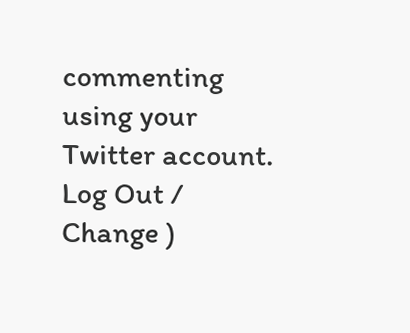commenting using your Twitter account. Log Out /  Change )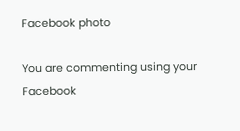Facebook photo

You are commenting using your Facebook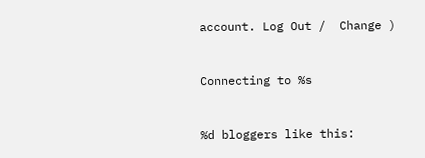account. Log Out /  Change )


Connecting to %s


%d bloggers like this: